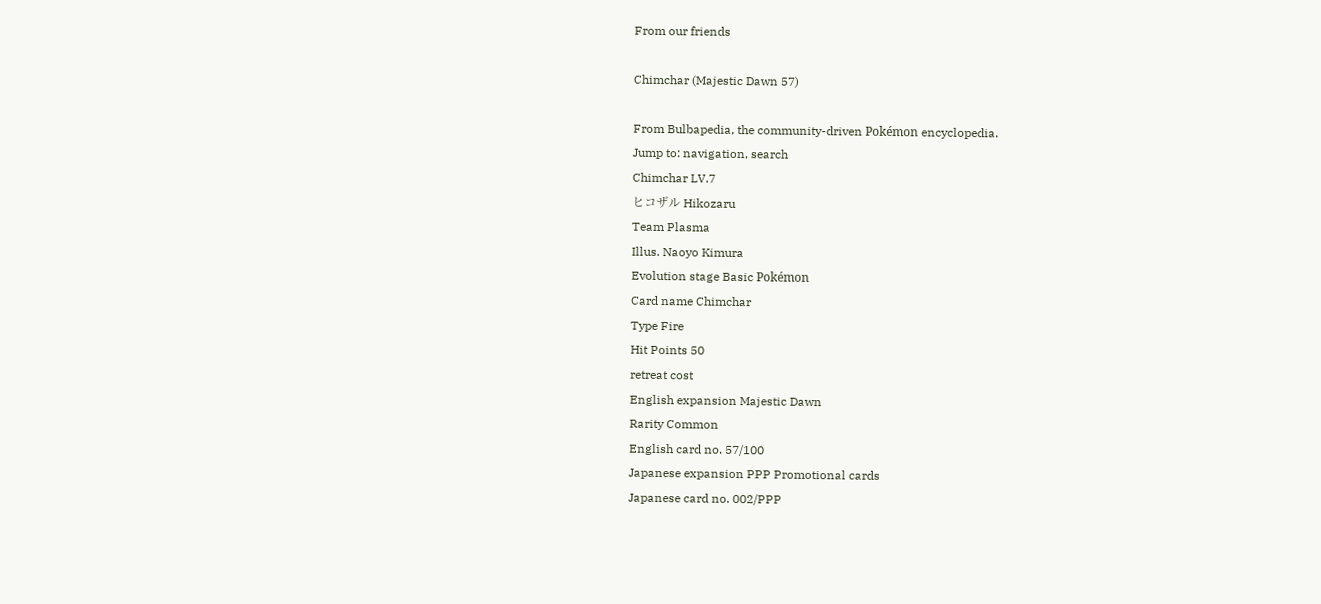From our friends

Chimchar (Majestic Dawn 57)

From Bulbapedia, the community-driven Pokémon encyclopedia.
Jump to: navigation, search
Chimchar LV.7
ヒコザル Hikozaru
Team Plasma
Illus. Naoyo Kimura
Evolution stage Basic Pokémon
Card name Chimchar
Type Fire
Hit Points 50
retreat cost
English expansion Majestic Dawn
Rarity Common
English card no. 57/100
Japanese expansion PPP Promotional cards
Japanese card no. 002/PPP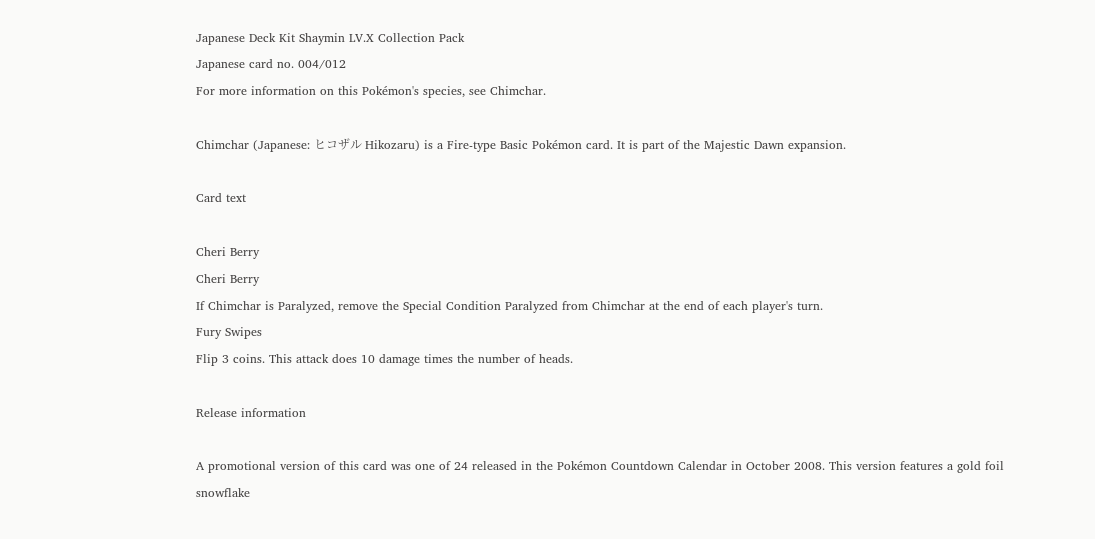Japanese Deck Kit Shaymin LV.X Collection Pack
Japanese card no. 004/012
For more information on this Pokémon's species, see Chimchar.

Chimchar (Japanese: ヒコザル Hikozaru) is a Fire-type Basic Pokémon card. It is part of the Majestic Dawn expansion.

Card text

Cheri Berry
Cheri Berry
If Chimchar is Paralyzed, remove the Special Condition Paralyzed from Chimchar at the end of each player's turn.
Fury Swipes
Flip 3 coins. This attack does 10 damage times the number of heads.

Release information

A promotional version of this card was one of 24 released in the Pokémon Countdown Calendar in October 2008. This version features a gold foil snowflake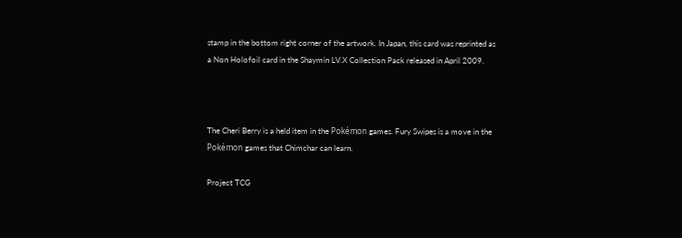stamp in the bottom right corner of the artwork. In Japan, this card was reprinted as a Non Holofoil card in the Shaymin LV.X Collection Pack released in April 2009.



The Cheri Berry is a held item in the Pokémon games. Fury Swipes is a move in the Pokémon games that Chimchar can learn.

Project TCG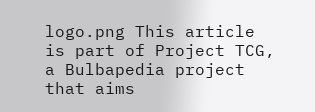logo.png This article is part of Project TCG, a Bulbapedia project that aims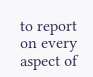to report on every aspect of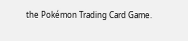the Pokémon Trading Card Game.